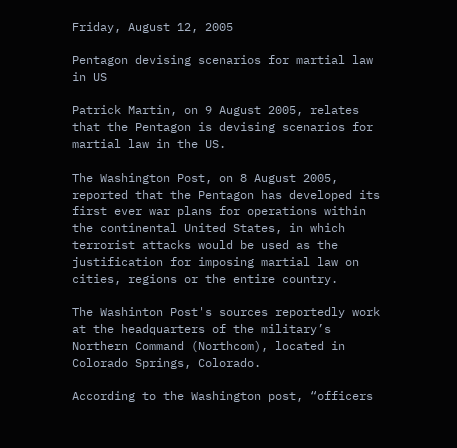Friday, August 12, 2005

Pentagon devising scenarios for martial law in US

Patrick Martin, on 9 August 2005, relates that the Pentagon is devising scenarios for martial law in the US.

The Washington Post, on 8 August 2005, reported that the Pentagon has developed its first ever war plans for operations within the continental United States, in which terrorist attacks would be used as the justification for imposing martial law on cities, regions or the entire country.

The Washinton Post's sources reportedly work at the headquarters of the military’s Northern Command (Northcom), located in Colorado Springs, Colorado.

According to the Washington post, “officers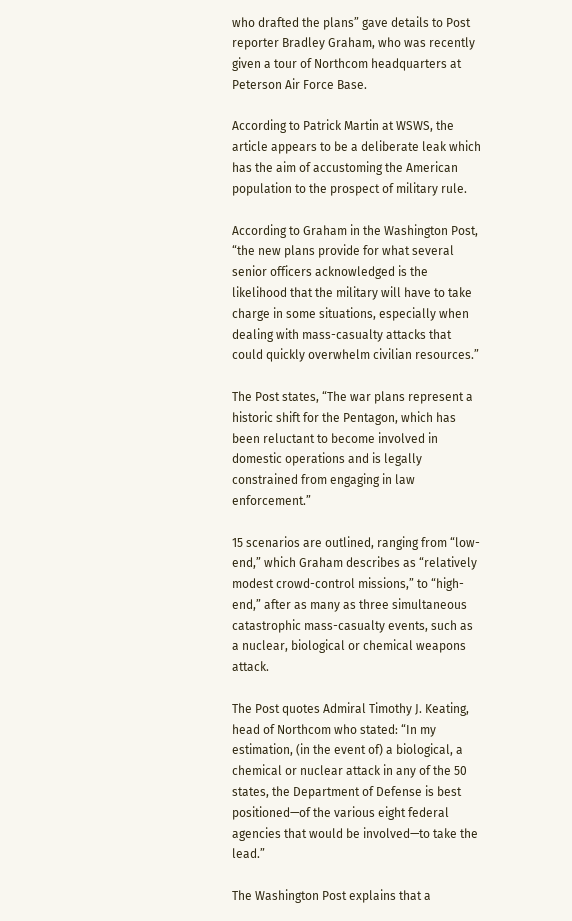who drafted the plans” gave details to Post reporter Bradley Graham, who was recently given a tour of Northcom headquarters at Peterson Air Force Base.

According to Patrick Martin at WSWS, the article appears to be a deliberate leak which has the aim of accustoming the American population to the prospect of military rule.

According to Graham in the Washington Post, “the new plans provide for what several senior officers acknowledged is the likelihood that the military will have to take charge in some situations, especially when dealing with mass-casualty attacks that could quickly overwhelm civilian resources.”

The Post states, “The war plans represent a historic shift for the Pentagon, which has been reluctant to become involved in domestic operations and is legally constrained from engaging in law enforcement.”

15 scenarios are outlined, ranging from “low-end,” which Graham describes as “relatively modest crowd-control missions,” to “high-end,” after as many as three simultaneous catastrophic mass-casualty events, such as a nuclear, biological or chemical weapons attack.

The Post quotes Admiral Timothy J. Keating, head of Northcom who stated: “In my estimation, (in the event of) a biological, a chemical or nuclear attack in any of the 50 states, the Department of Defense is best positioned—of the various eight federal agencies that would be involved—to take the lead.”

The Washington Post explains that a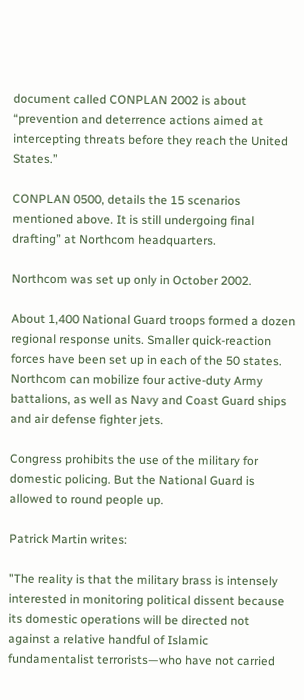document called CONPLAN 2002 is about “prevention and deterrence actions aimed at intercepting threats before they reach the United States.”

CONPLAN 0500, details the 15 scenarios mentioned above. It is still undergoing final drafting” at Northcom headquarters.

Northcom was set up only in October 2002.

About 1,400 National Guard troops formed a dozen regional response units. Smaller quick-reaction forces have been set up in each of the 50 states. Northcom can mobilize four active-duty Army battalions, as well as Navy and Coast Guard ships and air defense fighter jets.

Congress prohibits the use of the military for domestic policing. But the National Guard is allowed to round people up.

Patrick Martin writes:

"The reality is that the military brass is intensely interested in monitoring political dissent because its domestic operations will be directed not against a relative handful of Islamic fundamentalist terrorists—who have not carried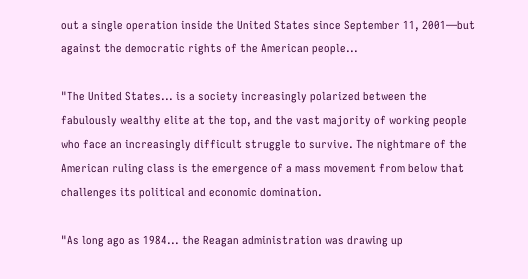out a single operation inside the United States since September 11, 2001—but against the democratic rights of the American people...

"The United States... is a society increasingly polarized between the fabulously wealthy elite at the top, and the vast majority of working people who face an increasingly difficult struggle to survive. The nightmare of the American ruling class is the emergence of a mass movement from below that challenges its political and economic domination.

"As long ago as 1984... the Reagan administration was drawing up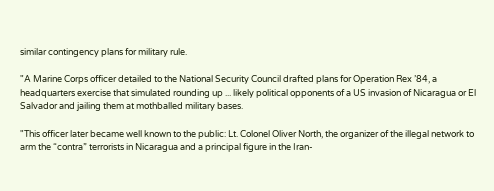similar contingency plans for military rule.

"A Marine Corps officer detailed to the National Security Council drafted plans for Operation Rex ’84, a headquarters exercise that simulated rounding up ... likely political opponents of a US invasion of Nicaragua or El Salvador and jailing them at mothballed military bases.

"This officer later became well known to the public: Lt. Colonel Oliver North, the organizer of the illegal network to arm the “contra” terrorists in Nicaragua and a principal figure in the Iran-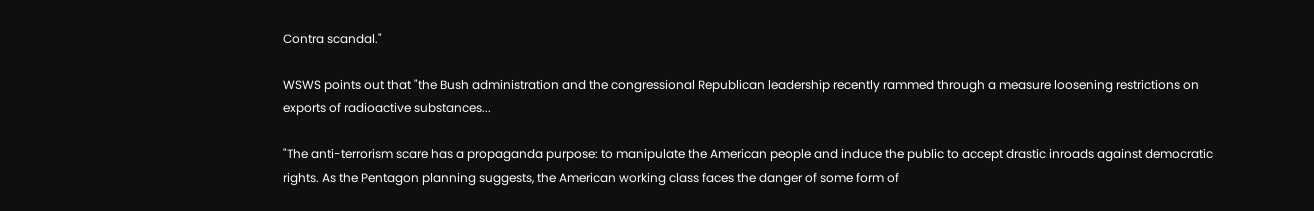Contra scandal."

WSWS points out that "the Bush administration and the congressional Republican leadership recently rammed through a measure loosening restrictions on exports of radioactive substances...

"The anti-terrorism scare has a propaganda purpose: to manipulate the American people and induce the public to accept drastic inroads against democratic rights. As the Pentagon planning suggests, the American working class faces the danger of some form of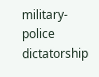military-police dictatorship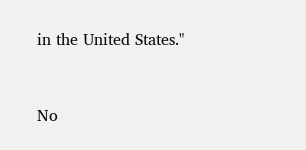in the United States."


No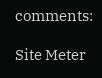comments:

Site Meter